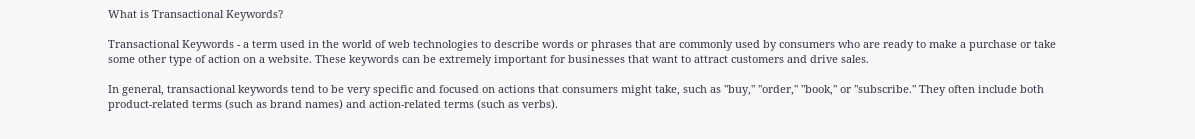What is Transactional Keywords?

Transactional Keywords - a term used in the world of web technologies to describe words or phrases that are commonly used by consumers who are ready to make a purchase or take some other type of action on a website. These keywords can be extremely important for businesses that want to attract customers and drive sales.

In general, transactional keywords tend to be very specific and focused on actions that consumers might take, such as "buy," "order," "book," or "subscribe." They often include both product-related terms (such as brand names) and action-related terms (such as verbs).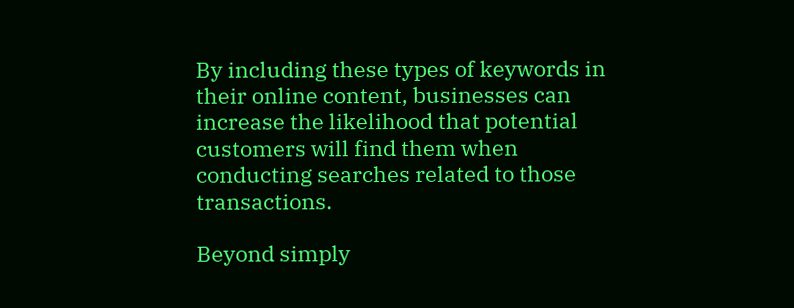By including these types of keywords in their online content, businesses can increase the likelihood that potential customers will find them when conducting searches related to those transactions.

Beyond simply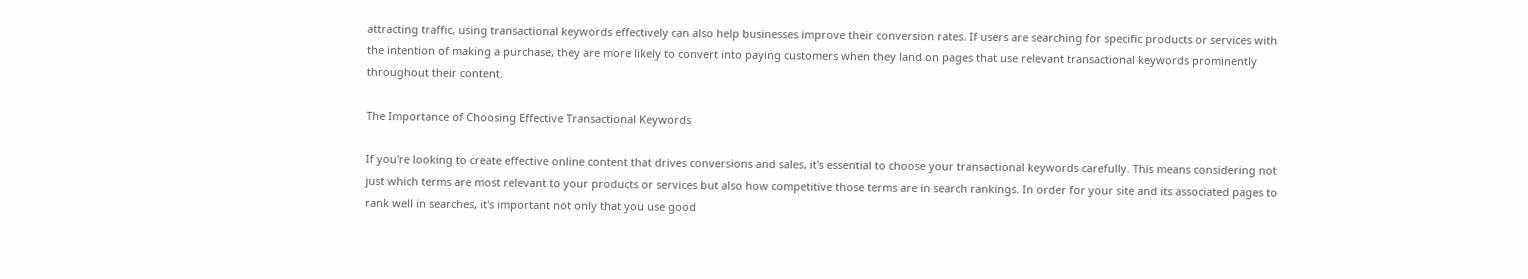attracting traffic, using transactional keywords effectively can also help businesses improve their conversion rates. If users are searching for specific products or services with the intention of making a purchase, they are more likely to convert into paying customers when they land on pages that use relevant transactional keywords prominently throughout their content.

The Importance of Choosing Effective Transactional Keywords

If you're looking to create effective online content that drives conversions and sales, it's essential to choose your transactional keywords carefully. This means considering not just which terms are most relevant to your products or services but also how competitive those terms are in search rankings. In order for your site and its associated pages to rank well in searches, it's important not only that you use good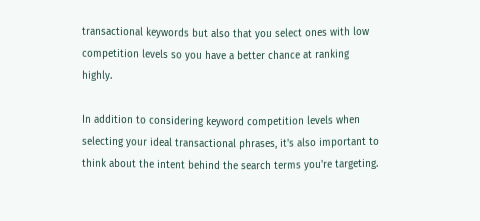transactional keywords but also that you select ones with low competition levels so you have a better chance at ranking highly.

In addition to considering keyword competition levels when selecting your ideal transactional phrases, it's also important to think about the intent behind the search terms you're targeting.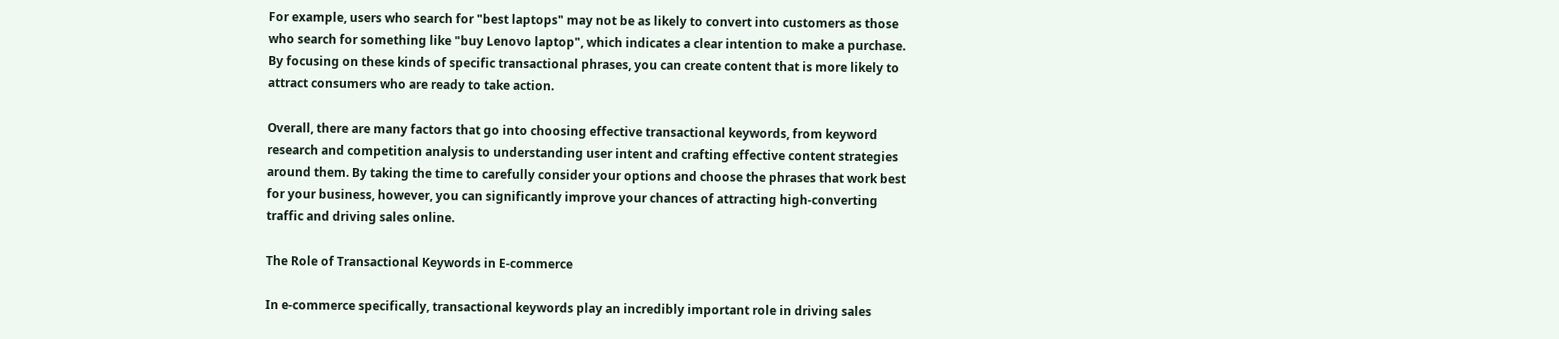For example, users who search for "best laptops" may not be as likely to convert into customers as those who search for something like "buy Lenovo laptop", which indicates a clear intention to make a purchase. By focusing on these kinds of specific transactional phrases, you can create content that is more likely to attract consumers who are ready to take action.

Overall, there are many factors that go into choosing effective transactional keywords, from keyword research and competition analysis to understanding user intent and crafting effective content strategies around them. By taking the time to carefully consider your options and choose the phrases that work best for your business, however, you can significantly improve your chances of attracting high-converting traffic and driving sales online.

The Role of Transactional Keywords in E-commerce

In e-commerce specifically, transactional keywords play an incredibly important role in driving sales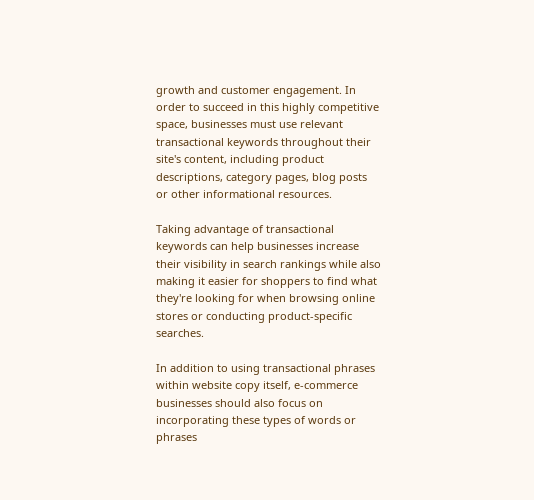growth and customer engagement. In order to succeed in this highly competitive space, businesses must use relevant transactional keywords throughout their site's content, including product descriptions, category pages, blog posts or other informational resources.

Taking advantage of transactional keywords can help businesses increase their visibility in search rankings while also making it easier for shoppers to find what they're looking for when browsing online stores or conducting product-specific searches.

In addition to using transactional phrases within website copy itself, e-commerce businesses should also focus on incorporating these types of words or phrases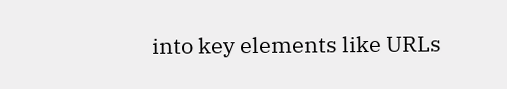into key elements like URLs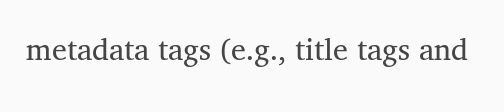metadata tags (e.g., title tags and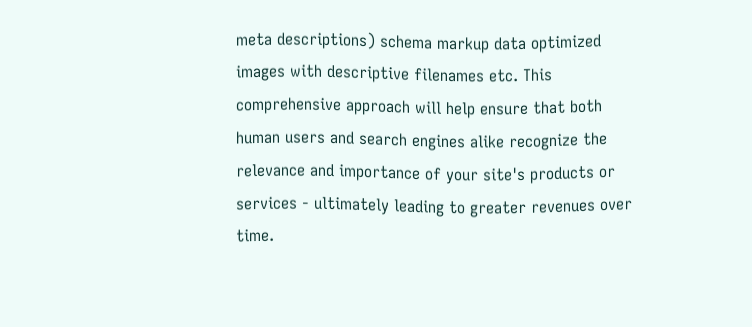meta descriptions) schema markup data optimized images with descriptive filenames etc. This comprehensive approach will help ensure that both human users and search engines alike recognize the relevance and importance of your site's products or services - ultimately leading to greater revenues over time.